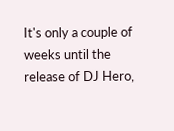It's only a couple of weeks until the release of DJ Hero,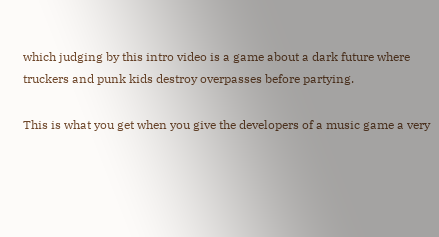which judging by this intro video is a game about a dark future where truckers and punk kids destroy overpasses before partying.

This is what you get when you give the developers of a music game a very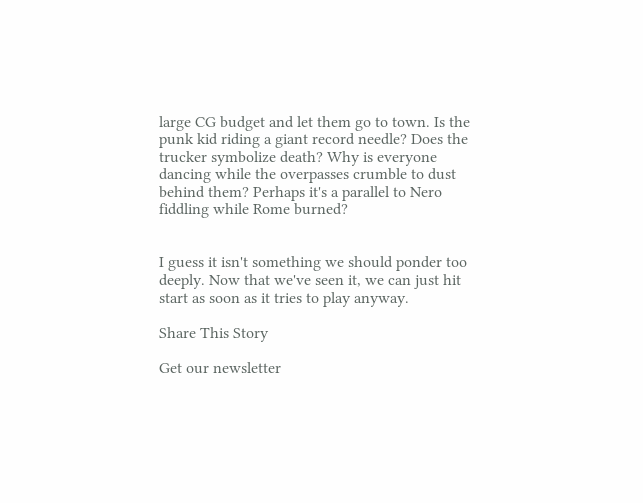large CG budget and let them go to town. Is the punk kid riding a giant record needle? Does the trucker symbolize death? Why is everyone dancing while the overpasses crumble to dust behind them? Perhaps it's a parallel to Nero fiddling while Rome burned?


I guess it isn't something we should ponder too deeply. Now that we've seen it, we can just hit start as soon as it tries to play anyway.

Share This Story

Get our newsletter